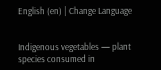English (en) | Change Language


Indigenous vegetables — plant species consumed in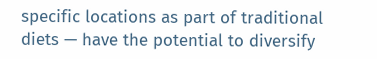specific locations as part of traditional diets — have the potential to diversify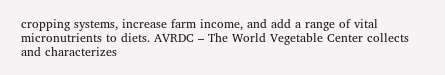cropping systems, increase farm income, and add a range of vital micronutrients to diets. AVRDC – The World Vegetable Center collects and characterizes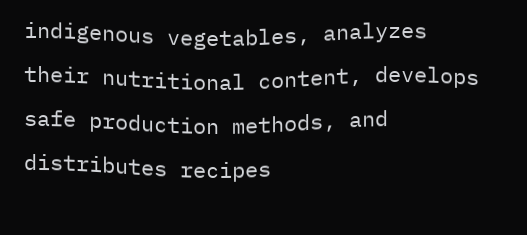indigenous vegetables, analyzes their nutritional content, develops safe production methods, and distributes recipes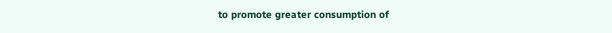to promote greater consumption of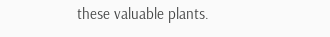these valuable plants.